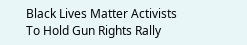Black Lives Matter Activists To Hold Gun Rights Rally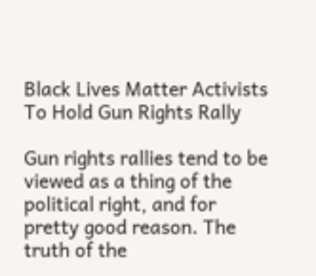Black Lives Matter Activists To Hold Gun Rights Rally

Gun rights rallies tend to be viewed as a thing of the political right, and for pretty good reason. The truth of the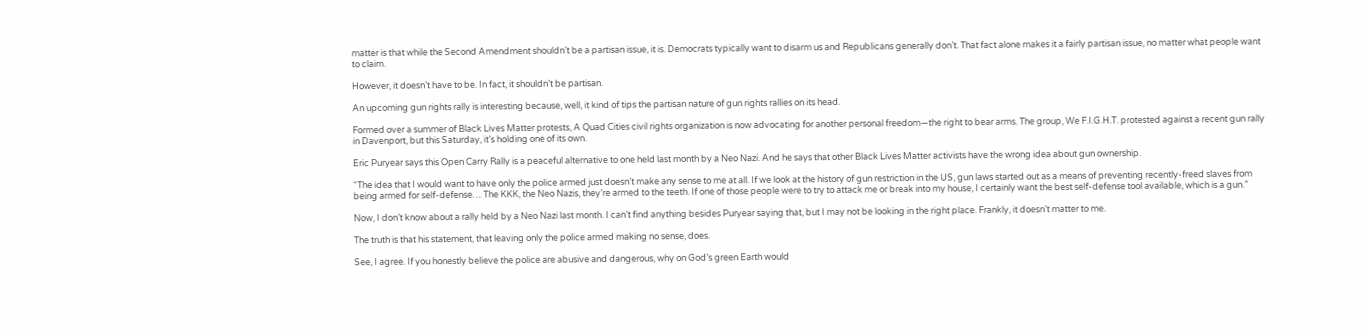matter is that while the Second Amendment shouldn’t be a partisan issue, it is. Democrats typically want to disarm us and Republicans generally don’t. That fact alone makes it a fairly partisan issue, no matter what people want to claim.

However, it doesn’t have to be. In fact, it shouldn’t be partisan.

An upcoming gun rights rally is interesting because, well, it kind of tips the partisan nature of gun rights rallies on its head.

Formed over a summer of Black Lives Matter protests, A Quad Cities civil rights organization is now advocating for another personal freedom—the right to bear arms. The group, We F.I.G.H.T. protested against a recent gun rally in Davenport, but this Saturday, it’s holding one of its own.

Eric Puryear says this Open Carry Rally is a peaceful alternative to one held last month by a Neo Nazi. And he says that other Black Lives Matter activists have the wrong idea about gun ownership.

“The idea that I would want to have only the police armed just doesn’t make any sense to me at all. If we look at the history of gun restriction in the US, gun laws started out as a means of preventing recently-freed slaves from being armed for self-defense… The KKK, the Neo Nazis, they’re armed to the teeth. If one of those people were to try to attack me or break into my house, I certainly want the best self-defense tool available, which is a gun.”

Now, I don’t know about a rally held by a Neo Nazi last month. I can’t find anything besides Puryear saying that, but I may not be looking in the right place. Frankly, it doesn’t matter to me.

The truth is that his statement, that leaving only the police armed making no sense, does.

See, I agree. If you honestly believe the police are abusive and dangerous, why on God’s green Earth would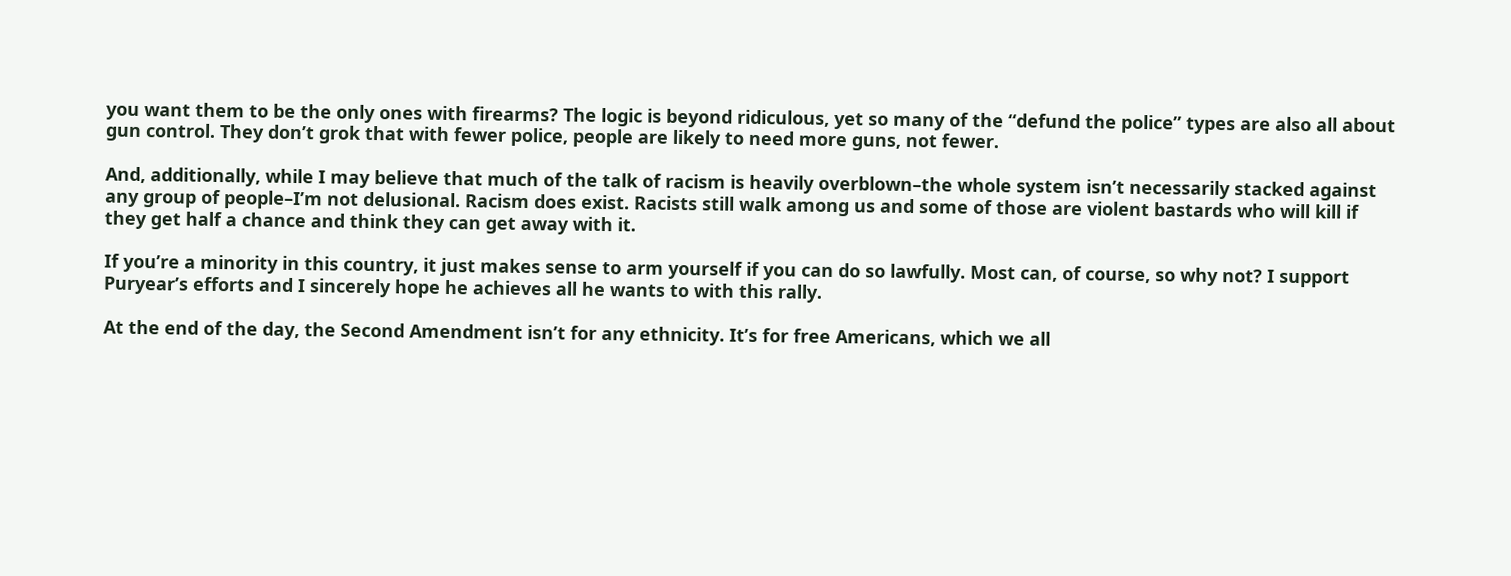you want them to be the only ones with firearms? The logic is beyond ridiculous, yet so many of the “defund the police” types are also all about gun control. They don’t grok that with fewer police, people are likely to need more guns, not fewer.

And, additionally, while I may believe that much of the talk of racism is heavily overblown–the whole system isn’t necessarily stacked against any group of people–I’m not delusional. Racism does exist. Racists still walk among us and some of those are violent bastards who will kill if they get half a chance and think they can get away with it.

If you’re a minority in this country, it just makes sense to arm yourself if you can do so lawfully. Most can, of course, so why not? I support Puryear’s efforts and I sincerely hope he achieves all he wants to with this rally.

At the end of the day, the Second Amendment isn’t for any ethnicity. It’s for free Americans, which we all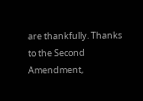are thankfully. Thanks to the Second Amendment,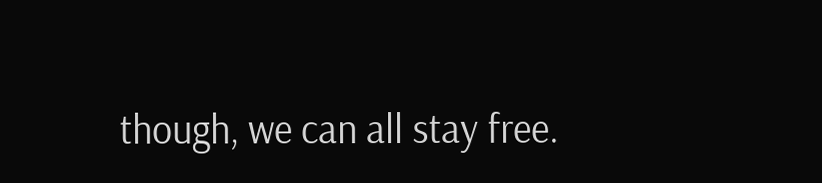though, we can all stay free.